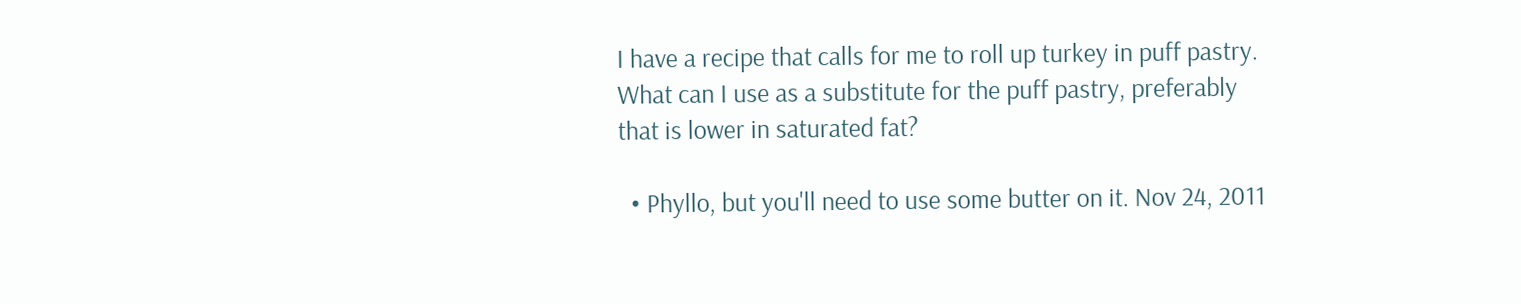I have a recipe that calls for me to roll up turkey in puff pastry. What can I use as a substitute for the puff pastry, preferably that is lower in saturated fat?

  • Phyllo, but you'll need to use some butter on it. Nov 24, 2011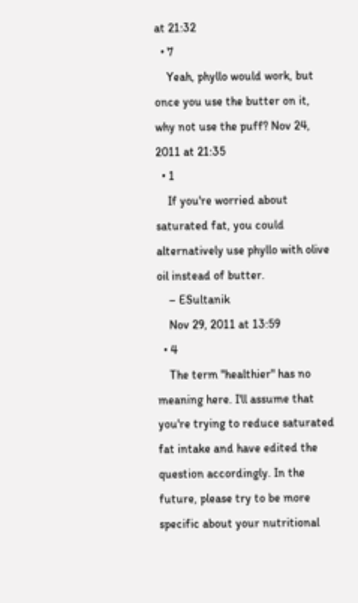at 21:32
  • 7
    Yeah, phyllo would work, but once you use the butter on it, why not use the puff? Nov 24, 2011 at 21:35
  • 1
    If you're worried about saturated fat, you could alternatively use phyllo with olive oil instead of butter.
    – ESultanik
    Nov 29, 2011 at 13:59
  • 4
    The term "healthier" has no meaning here. I'll assume that you're trying to reduce saturated fat intake and have edited the question accordingly. In the future, please try to be more specific about your nutritional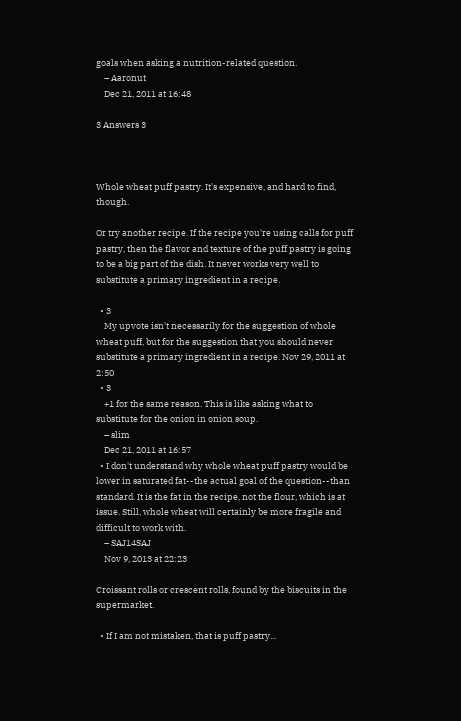goals when asking a nutrition-related question.
    – Aaronut
    Dec 21, 2011 at 16:48

3 Answers 3



Whole wheat puff pastry. It's expensive, and hard to find, though.

Or try another recipe. If the recipe you're using calls for puff pastry, then the flavor and texture of the puff pastry is going to be a big part of the dish. It never works very well to substitute a primary ingredient in a recipe.

  • 3
    My upvote isn't necessarily for the suggestion of whole wheat puff, but for the suggestion that you should never substitute a primary ingredient in a recipe. Nov 29, 2011 at 2:50
  • 3
    +1 for the same reason. This is like asking what to substitute for the onion in onion soup.
    – slim
    Dec 21, 2011 at 16:57
  • I don't understand why whole wheat puff pastry would be lower in saturated fat--the actual goal of the question--than standard. It is the fat in the recipe, not the flour, which is at issue. Still, whole wheat will certainly be more fragile and difficult to work with.
    – SAJ14SAJ
    Nov 9, 2013 at 22:23

Croissant rolls or crescent rolls, found by the biscuits in the supermarket.

  • If I am not mistaken, that is puff pastry...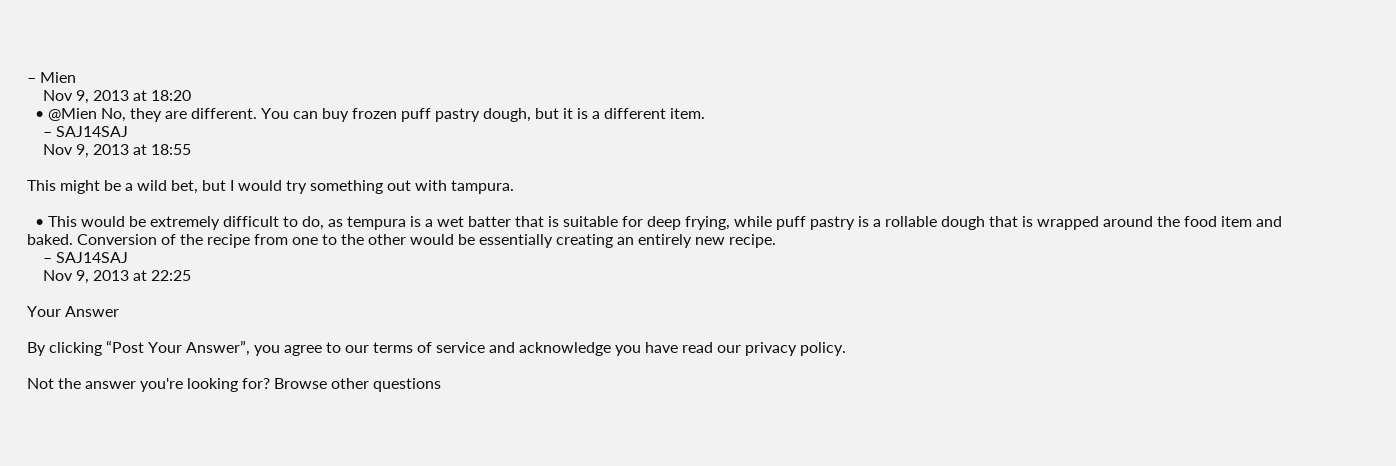– Mien
    Nov 9, 2013 at 18:20
  • @Mien No, they are different. You can buy frozen puff pastry dough, but it is a different item.
    – SAJ14SAJ
    Nov 9, 2013 at 18:55

This might be a wild bet, but I would try something out with tampura.

  • This would be extremely difficult to do, as tempura is a wet batter that is suitable for deep frying, while puff pastry is a rollable dough that is wrapped around the food item and baked. Conversion of the recipe from one to the other would be essentially creating an entirely new recipe.
    – SAJ14SAJ
    Nov 9, 2013 at 22:25

Your Answer

By clicking “Post Your Answer”, you agree to our terms of service and acknowledge you have read our privacy policy.

Not the answer you're looking for? Browse other questions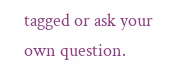tagged or ask your own question.